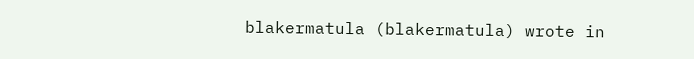blakermatula (blakermatula) wrote in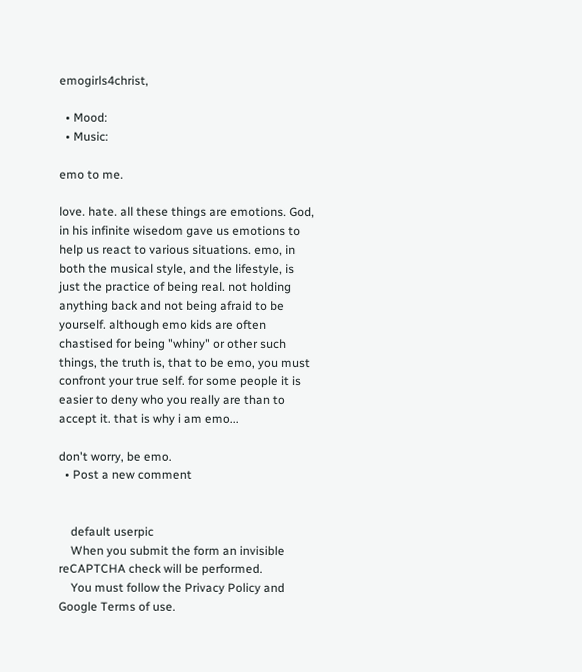emogirls4christ,

  • Mood:
  • Music:

emo to me.

love. hate. all these things are emotions. God, in his infinite wisedom gave us emotions to help us react to various situations. emo, in both the musical style, and the lifestyle, is just the practice of being real. not holding anything back and not being afraid to be yourself. although emo kids are often chastised for being "whiny" or other such things, the truth is, that to be emo, you must confront your true self. for some people it is easier to deny who you really are than to accept it. that is why i am emo...

don't worry, be emo.
  • Post a new comment


    default userpic
    When you submit the form an invisible reCAPTCHA check will be performed.
    You must follow the Privacy Policy and Google Terms of use.